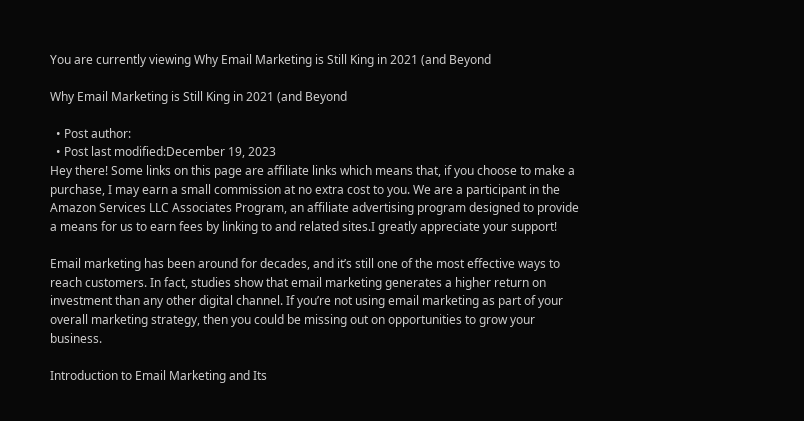You are currently viewing Why Email Marketing is Still King in 2021 (and Beyond

Why Email Marketing is Still King in 2021 (and Beyond

  • Post author:
  • Post last modified:December 19, 2023
Hey there! Some links on this page are affiliate links which means that, if you choose to make a purchase, I may earn a small commission at no extra cost to you. We are a participant in the Amazon Services LLC Associates Program, an affiliate advertising program designed to provide a means for us to earn fees by linking to and related sites.I greatly appreciate your support!

Email marketing has been around for decades, and it’s still one of the most effective ways to reach customers. In fact, studies show that email marketing generates a higher return on investment than any other digital channel. If you’re not using email marketing as part of your overall marketing strategy, then you could be missing out on opportunities to grow your business.

Introduction to Email Marketing and Its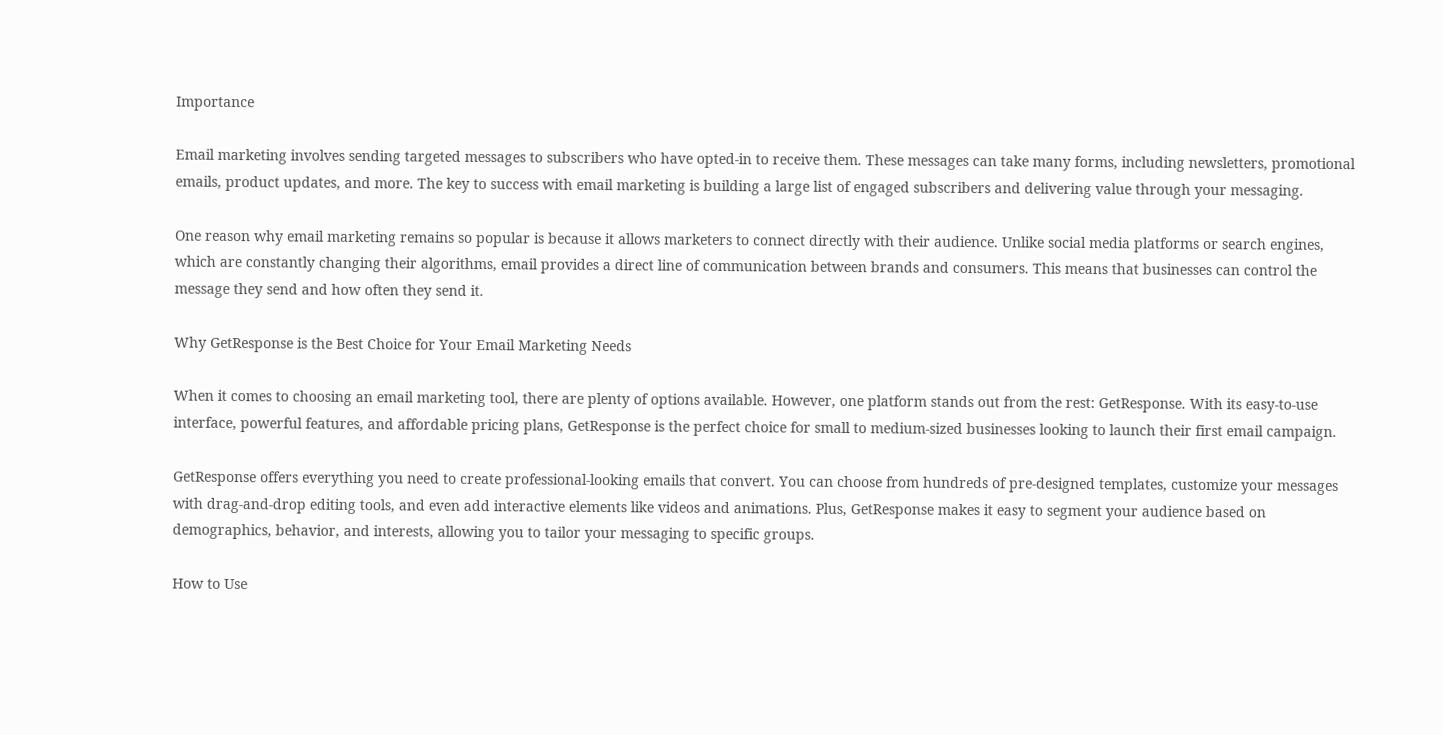Importance

Email marketing involves sending targeted messages to subscribers who have opted-in to receive them. These messages can take many forms, including newsletters, promotional emails, product updates, and more. The key to success with email marketing is building a large list of engaged subscribers and delivering value through your messaging.

One reason why email marketing remains so popular is because it allows marketers to connect directly with their audience. Unlike social media platforms or search engines, which are constantly changing their algorithms, email provides a direct line of communication between brands and consumers. This means that businesses can control the message they send and how often they send it.

Why GetResponse is the Best Choice for Your Email Marketing Needs

When it comes to choosing an email marketing tool, there are plenty of options available. However, one platform stands out from the rest: GetResponse. With its easy-to-use interface, powerful features, and affordable pricing plans, GetResponse is the perfect choice for small to medium-sized businesses looking to launch their first email campaign.

GetResponse offers everything you need to create professional-looking emails that convert. You can choose from hundreds of pre-designed templates, customize your messages with drag-and-drop editing tools, and even add interactive elements like videos and animations. Plus, GetResponse makes it easy to segment your audience based on demographics, behavior, and interests, allowing you to tailor your messaging to specific groups.

How to Use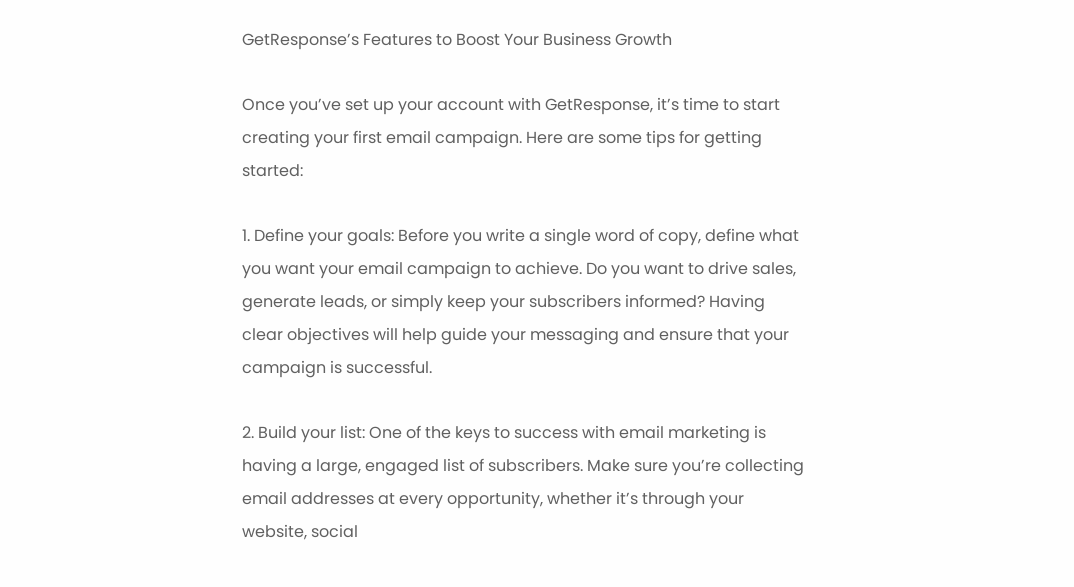GetResponse’s Features to Boost Your Business Growth

Once you’ve set up your account with GetResponse, it’s time to start creating your first email campaign. Here are some tips for getting started:

1. Define your goals: Before you write a single word of copy, define what you want your email campaign to achieve. Do you want to drive sales, generate leads, or simply keep your subscribers informed? Having clear objectives will help guide your messaging and ensure that your campaign is successful.

2. Build your list: One of the keys to success with email marketing is having a large, engaged list of subscribers. Make sure you’re collecting email addresses at every opportunity, whether it’s through your website, social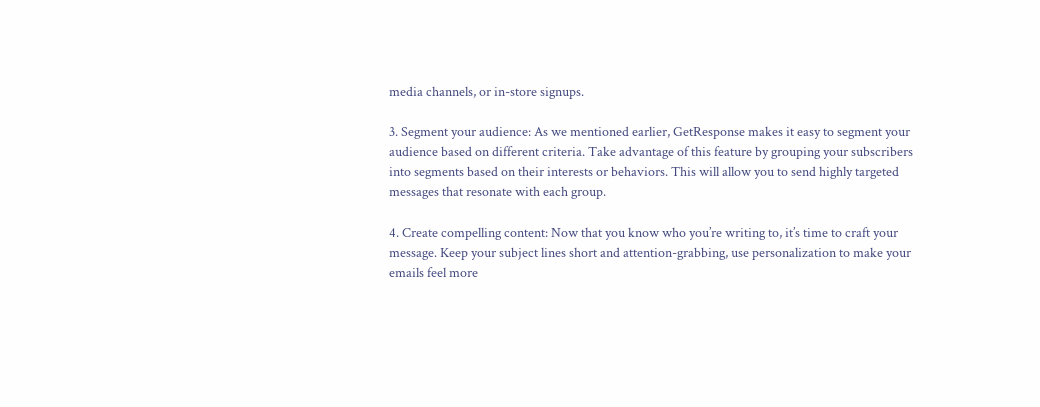media channels, or in-store signups.

3. Segment your audience: As we mentioned earlier, GetResponse makes it easy to segment your audience based on different criteria. Take advantage of this feature by grouping your subscribers into segments based on their interests or behaviors. This will allow you to send highly targeted messages that resonate with each group.

4. Create compelling content: Now that you know who you’re writing to, it’s time to craft your message. Keep your subject lines short and attention-grabbing, use personalization to make your emails feel more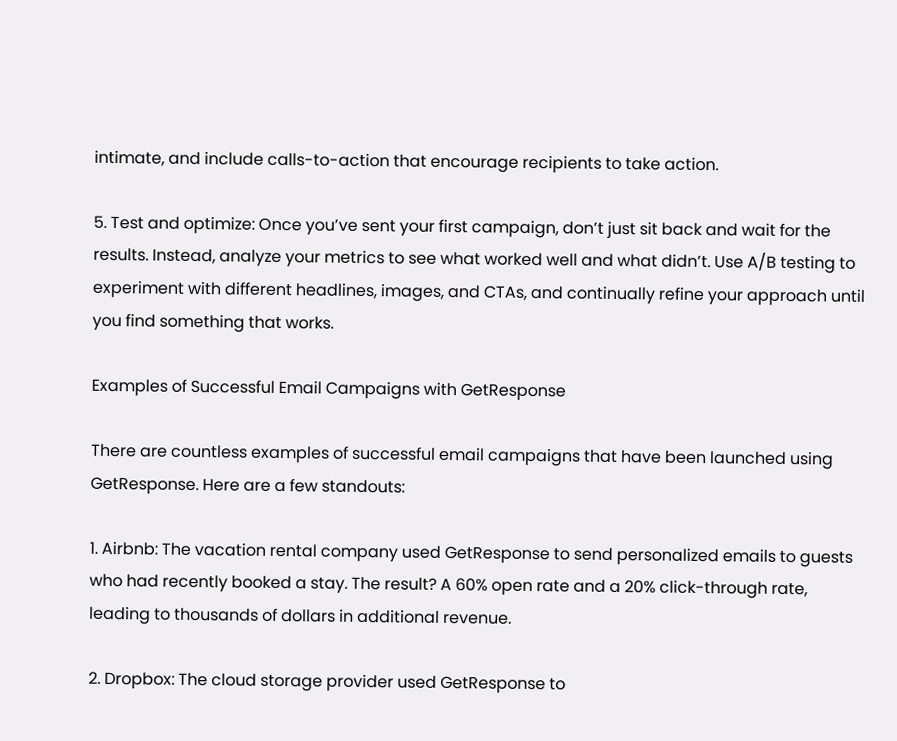intimate, and include calls-to-action that encourage recipients to take action.

5. Test and optimize: Once you’ve sent your first campaign, don’t just sit back and wait for the results. Instead, analyze your metrics to see what worked well and what didn’t. Use A/B testing to experiment with different headlines, images, and CTAs, and continually refine your approach until you find something that works.

Examples of Successful Email Campaigns with GetResponse

There are countless examples of successful email campaigns that have been launched using GetResponse. Here are a few standouts:

1. Airbnb: The vacation rental company used GetResponse to send personalized emails to guests who had recently booked a stay. The result? A 60% open rate and a 20% click-through rate, leading to thousands of dollars in additional revenue.

2. Dropbox: The cloud storage provider used GetResponse to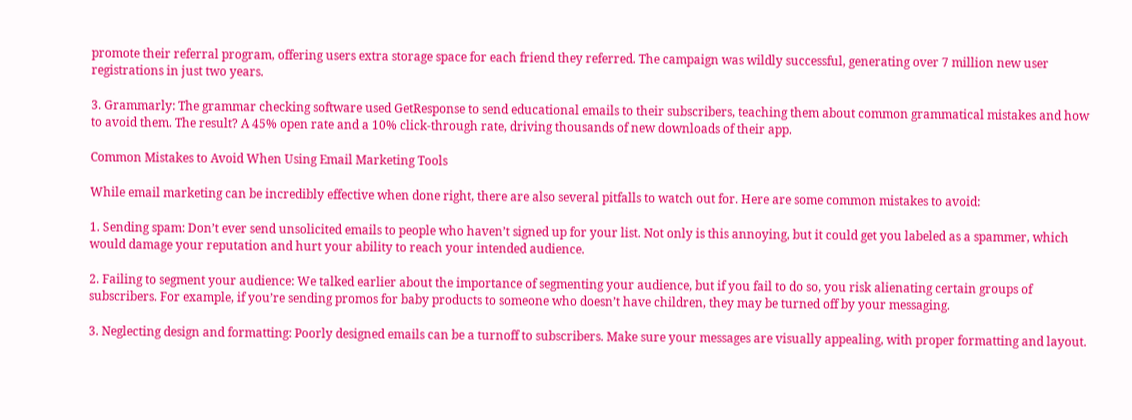promote their referral program, offering users extra storage space for each friend they referred. The campaign was wildly successful, generating over 7 million new user registrations in just two years.

3. Grammarly: The grammar checking software used GetResponse to send educational emails to their subscribers, teaching them about common grammatical mistakes and how to avoid them. The result? A 45% open rate and a 10% click-through rate, driving thousands of new downloads of their app.

Common Mistakes to Avoid When Using Email Marketing Tools

While email marketing can be incredibly effective when done right, there are also several pitfalls to watch out for. Here are some common mistakes to avoid:

1. Sending spam: Don’t ever send unsolicited emails to people who haven’t signed up for your list. Not only is this annoying, but it could get you labeled as a spammer, which would damage your reputation and hurt your ability to reach your intended audience.

2. Failing to segment your audience: We talked earlier about the importance of segmenting your audience, but if you fail to do so, you risk alienating certain groups of subscribers. For example, if you’re sending promos for baby products to someone who doesn’t have children, they may be turned off by your messaging.

3. Neglecting design and formatting: Poorly designed emails can be a turnoff to subscribers. Make sure your messages are visually appealing, with proper formatting and layout.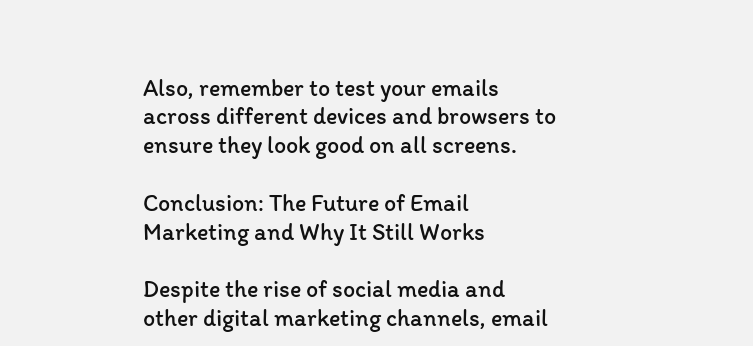Also, remember to test your emails across different devices and browsers to ensure they look good on all screens.

Conclusion: The Future of Email Marketing and Why It Still Works

Despite the rise of social media and other digital marketing channels, email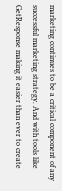marketing continues to be a critical component of any successful marketing strategy. And with tools like GetResponse making it easier than ever to create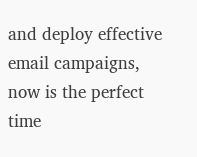and deploy effective email campaigns, now is the perfect time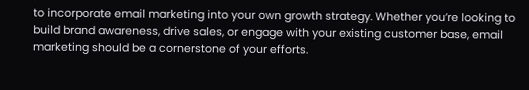to incorporate email marketing into your own growth strategy. Whether you’re looking to build brand awareness, drive sales, or engage with your existing customer base, email marketing should be a cornerstone of your efforts.